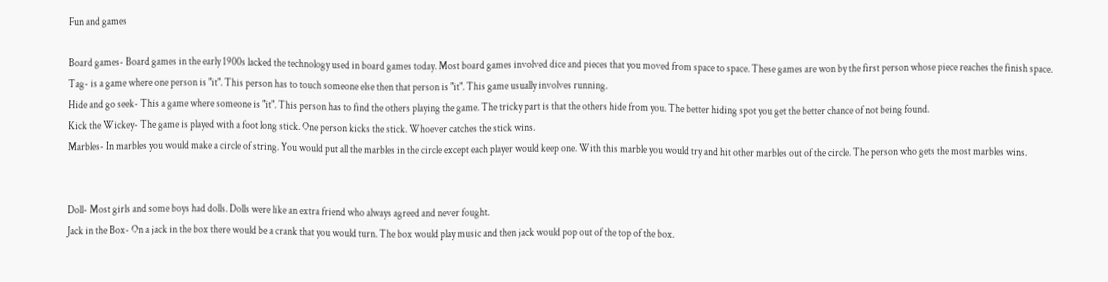Fun and games

Board games- Board games in the early 1900s lacked the technology used in board games today. Most board games involved dice and pieces that you moved from space to space. These games are won by the first person whose piece reaches the finish space.
Tag- is a game where one person is "it". This person has to touch someone else then that person is "it". This game usually involves running.
Hide and go seek- This a game where someone is "it". This person has to find the others playing the game. The tricky part is that the others hide from you. The better hiding spot you get the better chance of not being found.
Kick the Wickey- The game is played with a foot long stick. One person kicks the stick. Whoever catches the stick wins.
Marbles- In marbles you would make a circle of string. You would put all the marbles in the circle except each player would keep one. With this marble you would try and hit other marbles out of the circle. The person who gets the most marbles wins.


Doll- Most girls and some boys had dolls. Dolls were like an extra friend who always agreed and never fought.
Jack in the Box- On a jack in the box there would be a crank that you would turn. The box would play music and then jack would pop out of the top of the box.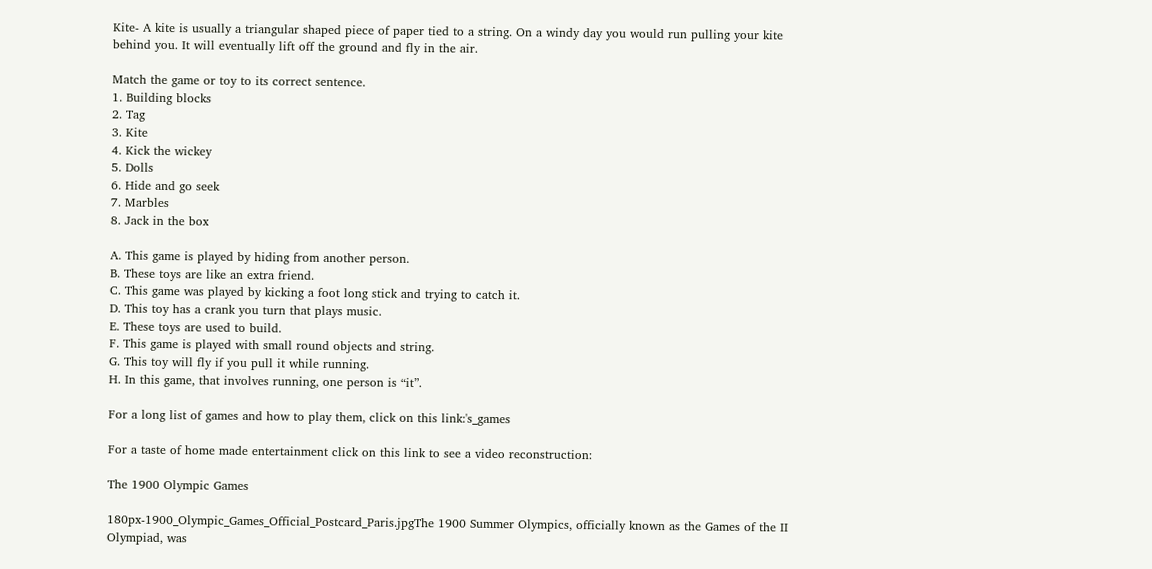Kite- A kite is usually a triangular shaped piece of paper tied to a string. On a windy day you would run pulling your kite behind you. It will eventually lift off the ground and fly in the air.

Match the game or toy to its correct sentence.
1. Building blocks
2. Tag
3. Kite
4. Kick the wickey
5. Dolls
6. Hide and go seek
7. Marbles
8. Jack in the box

A. This game is played by hiding from another person.
B. These toys are like an extra friend.
C. This game was played by kicking a foot long stick and trying to catch it.
D. This toy has a crank you turn that plays music.
E. These toys are used to build.
F. This game is played with small round objects and string.
G. This toy will fly if you pull it while running.
H. In this game, that involves running, one person is “it”.

For a long list of games and how to play them, click on this link:'s_games

For a taste of home made entertainment click on this link to see a video reconstruction:

The 1900 Olympic Games

180px-1900_Olympic_Games_Official_Postcard_Paris.jpgThe 1900 Summer Olympics, officially known as the Games of the II Olympiad, was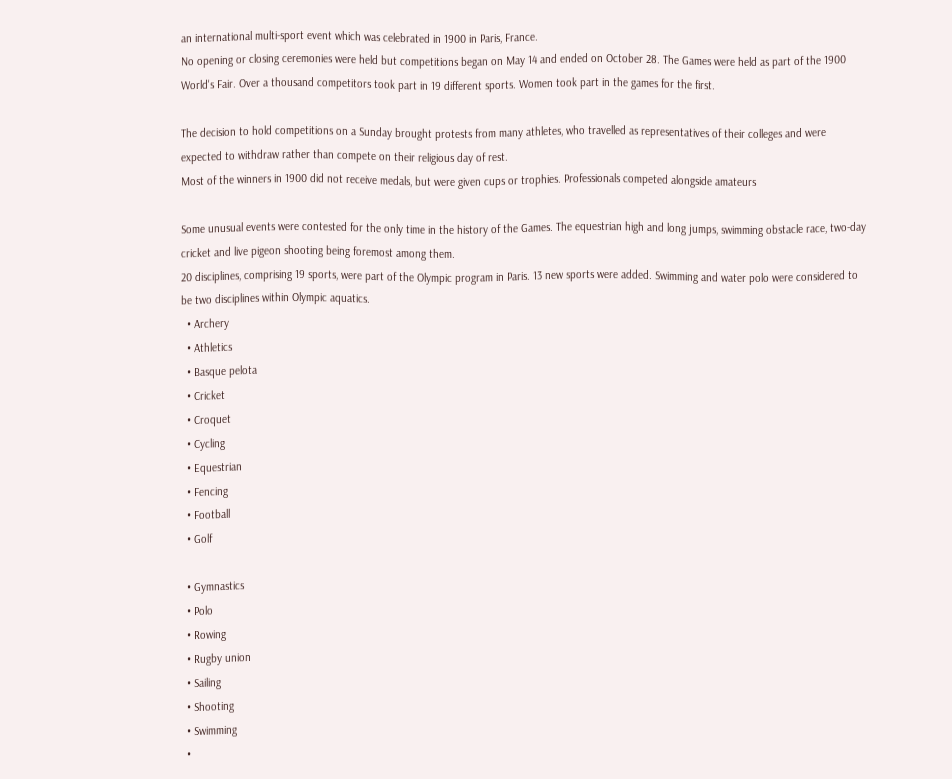an international multi-sport event which was celebrated in 1900 in Paris, France.
No opening or closing ceremonies were held but competitions began on May 14 and ended on October 28. The Games were held as part of the 1900 World's Fair. Over a thousand competitors took part in 19 different sports. Women took part in the games for the first.

The decision to hold competitions on a Sunday brought protests from many athletes, who travelled as representatives of their colleges and were expected to withdraw rather than compete on their religious day of rest.
Most of the winners in 1900 did not receive medals, but were given cups or trophies. Professionals competed alongside amateurs

Some unusual events were contested for the only time in the history of the Games. The equestrian high and long jumps, swimming obstacle race, two-day cricket and live pigeon shooting being foremost among them.
20 disciplines, comprising 19 sports, were part of the Olympic program in Paris. 13 new sports were added. Swimming and water polo were considered to be two disciplines within Olympic aquatics.
  • Archery
  • Athletics
  • Basque pelota
  • Cricket
  • Croquet
  • Cycling
  • Equestrian
  • Fencing
  • Football
  • Golf

  • Gymnastics
  • Polo
  • Rowing
  • Rugby union
  • Sailing
  • Shooting
  • Swimming
  •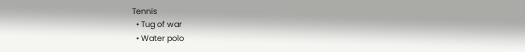Tennis
  • Tug of war
  • Water polo